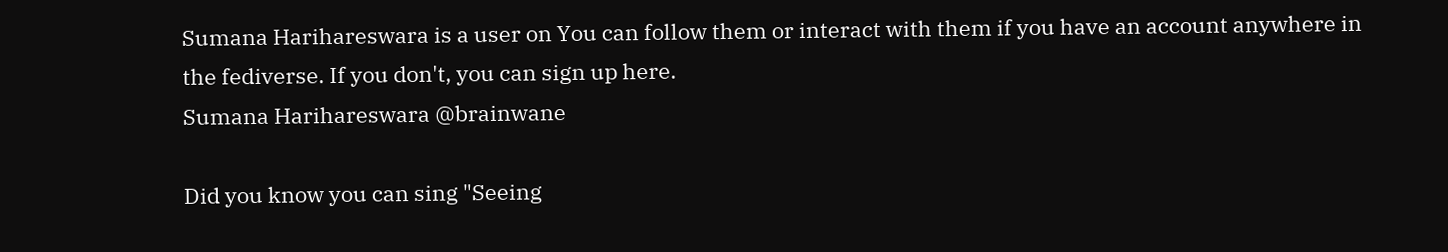Sumana Harihareswara is a user on You can follow them or interact with them if you have an account anywhere in the fediverse. If you don't, you can sign up here.
Sumana Harihareswara @brainwane

Did you know you can sing "Seeing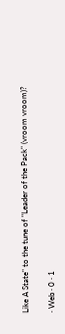Like A State" to the tune of "Leader of the Pack" (vroom vroom)?

· Web · 0 · 1